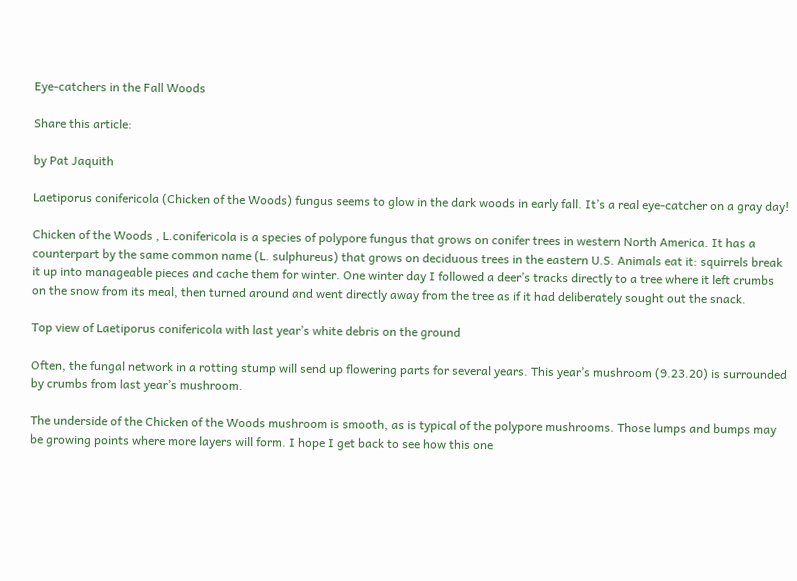Eye-catchers in the Fall Woods

Share this article:

by Pat Jaquith

Laetiporus conifericola (Chicken of the Woods) fungus seems to glow in the dark woods in early fall. It’s a real eye-catcher on a gray day!

Chicken of the Woods , L.conifericola is a species of polypore fungus that grows on conifer trees in western North America. It has a counterpart by the same common name (L. sulphureus) that grows on deciduous trees in the eastern U.S. Animals eat it: squirrels break it up into manageable pieces and cache them for winter. One winter day I followed a deer’s tracks directly to a tree where it left crumbs on the snow from its meal, then turned around and went directly away from the tree as if it had deliberately sought out the snack.

Top view of Laetiporus conifericola with last year’s white debris on the ground

Often, the fungal network in a rotting stump will send up flowering parts for several years. This year’s mushroom (9.23.20) is surrounded by crumbs from last year’s mushroom.

The underside of the Chicken of the Woods mushroom is smooth, as is typical of the polypore mushrooms. Those lumps and bumps may be growing points where more layers will form. I hope I get back to see how this one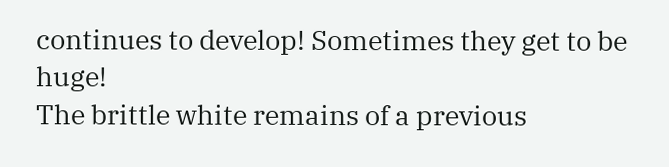continues to develop! Sometimes they get to be huge!
The brittle white remains of a previous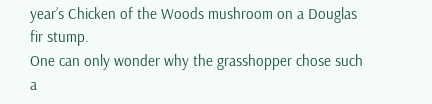year’s Chicken of the Woods mushroom on a Douglas fir stump.
One can only wonder why the grasshopper chose such a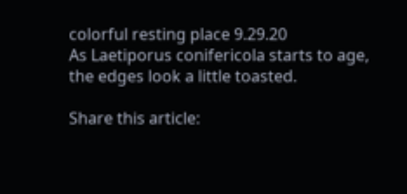colorful resting place 9.29.20
As Laetiporus conifericola starts to age, the edges look a little toasted.

Share this article: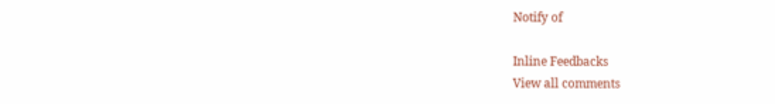Notify of

Inline Feedbacks
View all comments